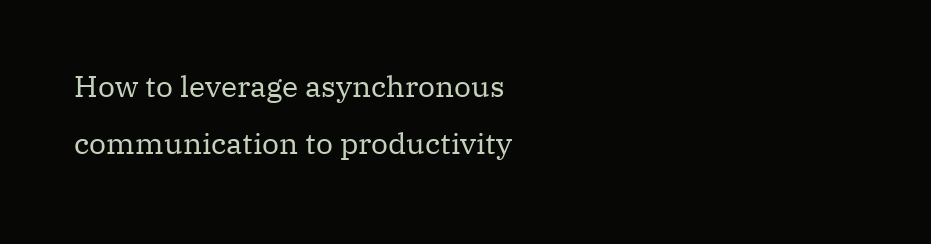How to leverage asynchronous communication to productivity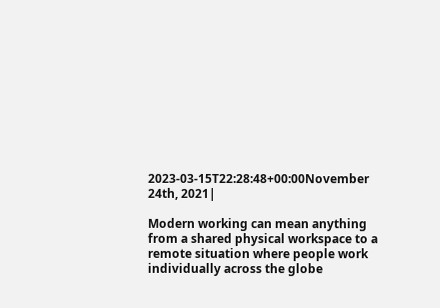2023-03-15T22:28:48+00:00November 24th, 2021|

Modern working can mean anything from a shared physical workspace to a remote situation where people work individually across the globe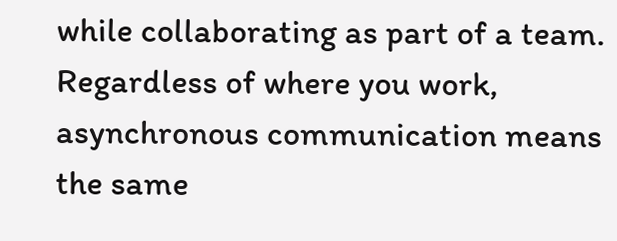while collaborating as part of a team. Regardless of where you work, asynchronous communication means the same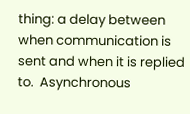thing: a delay between when communication is sent and when it is replied to.  Asynchronous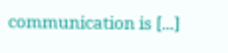communication is [...]